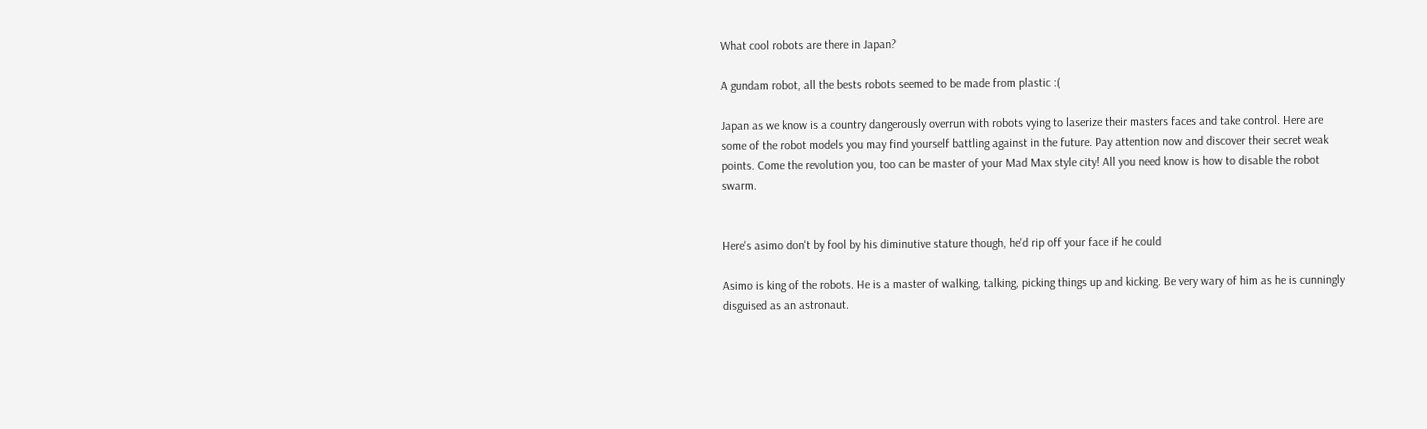What cool robots are there in Japan?

A gundam robot, all the bests robots seemed to be made from plastic :(

Japan as we know is a country dangerously overrun with robots vying to laserize their masters faces and take control. Here are some of the robot models you may find yourself battling against in the future. Pay attention now and discover their secret weak points. Come the revolution you, too can be master of your Mad Max style city! All you need know is how to disable the robot swarm.


Here's asimo don't by fool by his diminutive stature though, he'd rip off your face if he could

Asimo is king of the robots. He is a master of walking, talking, picking things up and kicking. Be very wary of him as he is cunningly disguised as an astronaut.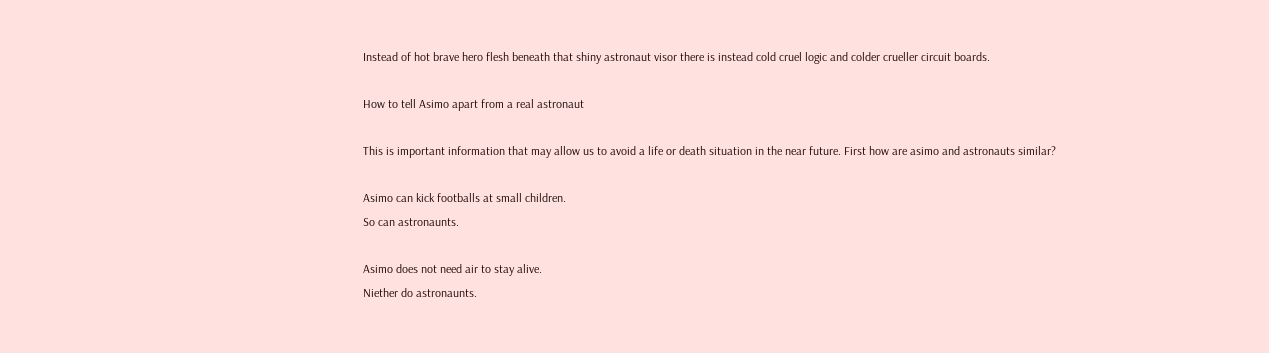Instead of hot brave hero flesh beneath that shiny astronaut visor there is instead cold cruel logic and colder crueller circuit boards.

How to tell Asimo apart from a real astronaut

This is important information that may allow us to avoid a life or death situation in the near future. First how are asimo and astronauts similar?

Asimo can kick footballs at small children.
So can astronaunts.

Asimo does not need air to stay alive.
Niether do astronaunts.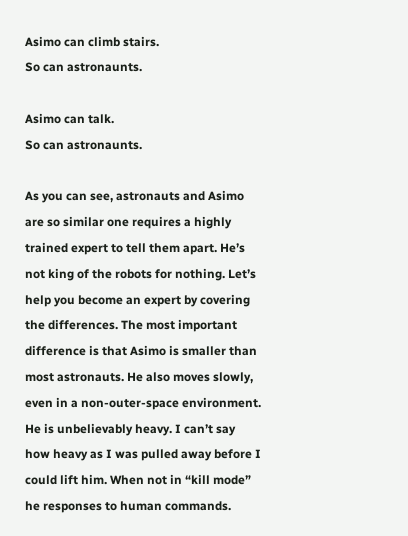Asimo can climb stairs.
So can astronaunts.

Asimo can talk.
So can astronaunts.

As you can see, astronauts and Asimo are so similar one requires a highly trained expert to tell them apart. He’s not king of the robots for nothing. Let’s help you become an expert by covering the differences. The most important difference is that Asimo is smaller than most astronauts. He also moves slowly, even in a non-outer-space environment. He is unbelievably heavy. I can’t say how heavy as I was pulled away before I could lift him. When not in “kill mode” he responses to human commands.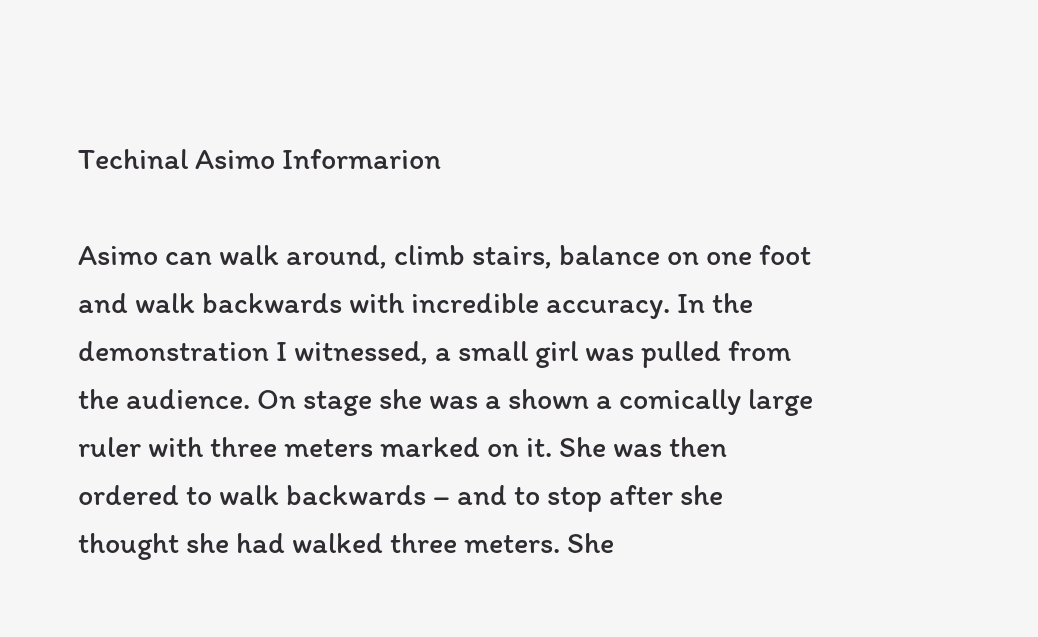Techinal Asimo Informarion

Asimo can walk around, climb stairs, balance on one foot and walk backwards with incredible accuracy. In the demonstration I witnessed, a small girl was pulled from the audience. On stage she was a shown a comically large ruler with three meters marked on it. She was then ordered to walk backwards – and to stop after she thought she had walked three meters. She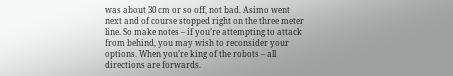was about 30 cm or so off, not bad. Asimo went next and of course stopped right on the three meter line. So make notes – if you’re attempting to attack from behind, you may wish to reconsider your options. When you’re king of the robots – all directions are forwards.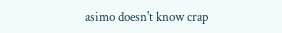asimo doesn't know crap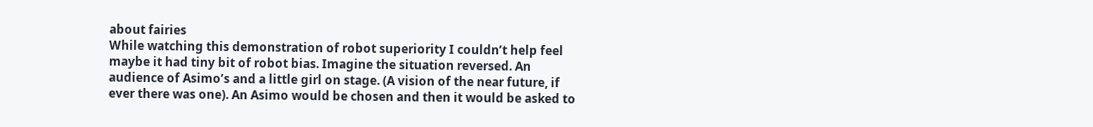about fairies
While watching this demonstration of robot superiority I couldn’t help feel maybe it had tiny bit of robot bias. Imagine the situation reversed. An audience of Asimo’s and a little girl on stage. (A vision of the near future, if ever there was one). An Asimo would be chosen and then it would be asked to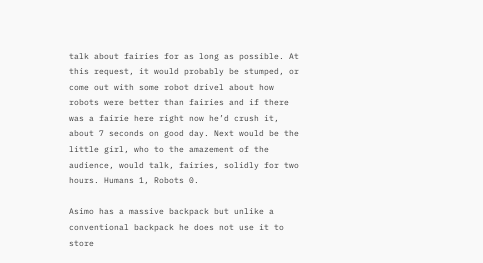talk about fairies for as long as possible. At this request, it would probably be stumped, or come out with some robot drivel about how robots were better than fairies and if there was a fairie here right now he’d crush it, about 7 seconds on good day. Next would be the little girl, who to the amazement of the audience, would talk, fairies, solidly for two hours. Humans 1, Robots 0.

Asimo has a massive backpack but unlike a conventional backpack he does not use it to store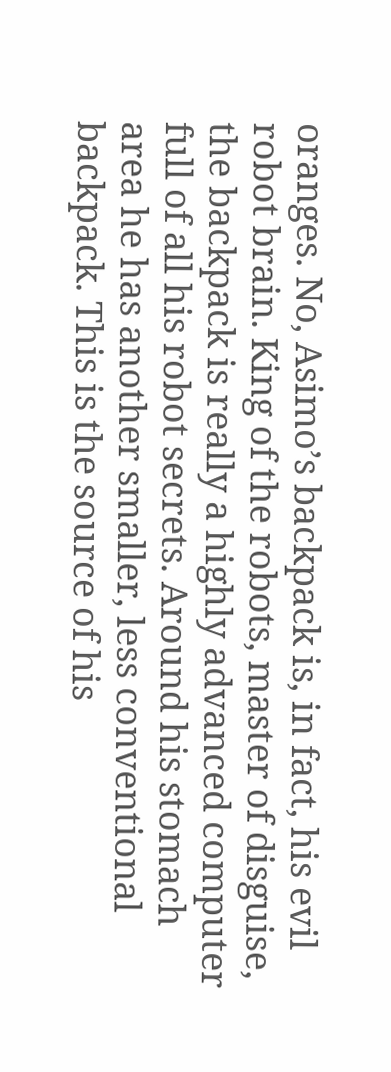oranges. No, Asimo’s backpack is, in fact, his evil robot brain. King of the robots, master of disguise, the backpack is really a highly advanced computer full of all his robot secrets. Around his stomach area he has another smaller, less conventional backpack. This is the source of his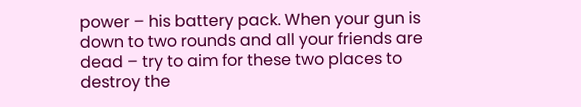power – his battery pack. When your gun is down to two rounds and all your friends are dead – try to aim for these two places to destroy the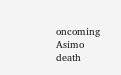oncoming Asimo death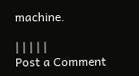machine.

| | | | |
Post a Comment